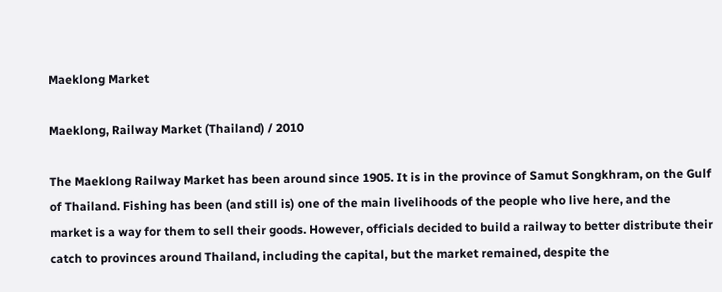Maeklong Market

Maeklong, Railway Market (Thailand) / 2010

The Maeklong Railway Market has been around since 1905. It is in the province of Samut Songkhram, on the Gulf of Thailand. Fishing has been (and still is) one of the main livelihoods of the people who live here, and the market is a way for them to sell their goods. However, officials decided to build a railway to better distribute their catch to provinces around Thailand, including the capital, but the market remained, despite the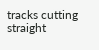tracks cutting straight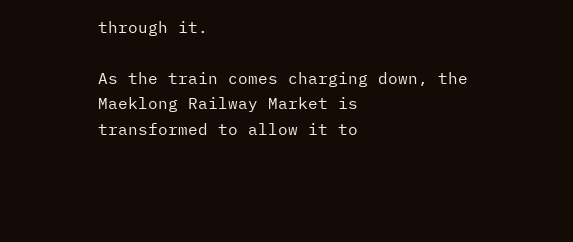through it.

As the train comes charging down, the Maeklong Railway Market is transformed to allow it to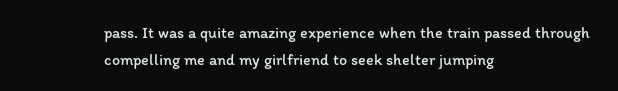pass. It was a quite amazing experience when the train passed through compelling me and my girlfriend to seek shelter jumping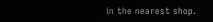in the nearest shop.